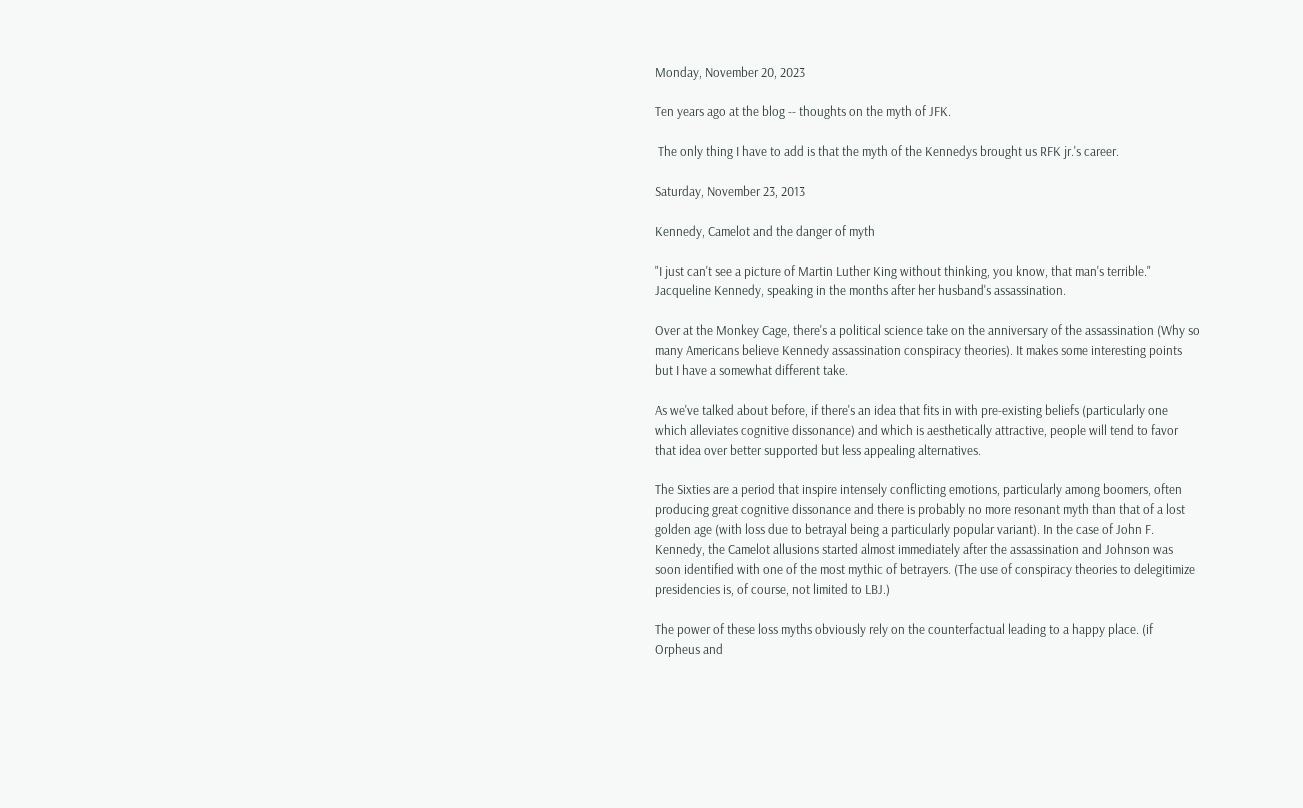Monday, November 20, 2023

Ten years ago at the blog -- thoughts on the myth of JFK.

 The only thing I have to add is that the myth of the Kennedys brought us RFK jr.'s career.

Saturday, November 23, 2013

Kennedy, Camelot and the danger of myth

"I just can't see a picture of Martin Luther King without thinking, you know, that man's terrible."
Jacqueline Kennedy, speaking in the months after her husband's assassination.

Over at the Monkey Cage, there's a political science take on the anniversary of the assassination (Why so many Americans believe Kennedy assassination conspiracy theories). It makes some interesting points but I have a somewhat different take.

As we've talked about before, if there's an idea that fits in with pre-existing beliefs (particularly one which alleviates cognitive dissonance) and which is aesthetically attractive, people will tend to favor that idea over better supported but less appealing alternatives.

The Sixties are a period that inspire intensely conflicting emotions, particularly among boomers, often producing great cognitive dissonance and there is probably no more resonant myth than that of a lost golden age (with loss due to betrayal being a particularly popular variant). In the case of John F. Kennedy, the Camelot allusions started almost immediately after the assassination and Johnson was soon identified with one of the most mythic of betrayers. (The use of conspiracy theories to delegitimize presidencies is, of course, not limited to LBJ.)

The power of these loss myths obviously rely on the counterfactual leading to a happy place. (if Orpheus and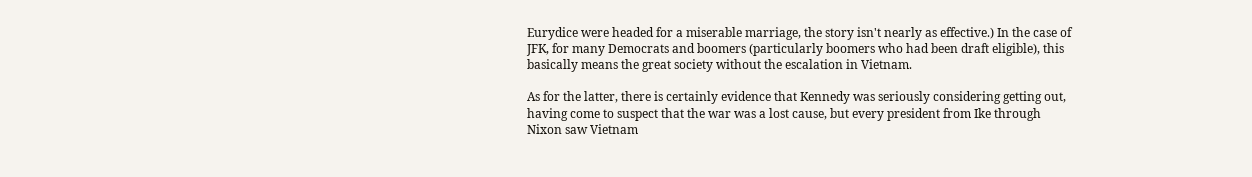Eurydice were headed for a miserable marriage, the story isn't nearly as effective.) In the case of JFK, for many Democrats and boomers (particularly boomers who had been draft eligible), this basically means the great society without the escalation in Vietnam.

As for the latter, there is certainly evidence that Kennedy was seriously considering getting out, having come to suspect that the war was a lost cause, but every president from Ike through Nixon saw Vietnam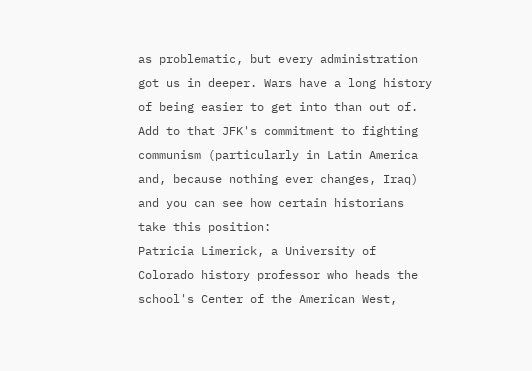as problematic, but every administration got us in deeper. Wars have a long history of being easier to get into than out of. Add to that JFK's commitment to fighting communism (particularly in Latin America and, because nothing ever changes, Iraq) and you can see how certain historians take this position:
Patricia Limerick, a University of Colorado history professor who heads the school's Center of the American West,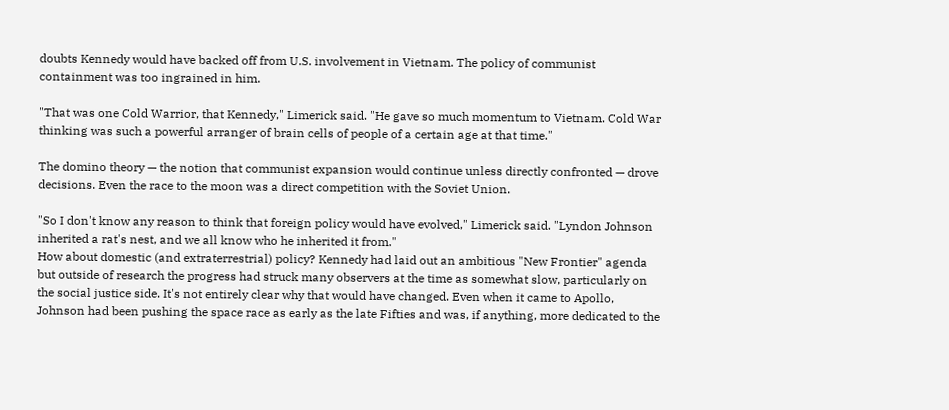doubts Kennedy would have backed off from U.S. involvement in Vietnam. The policy of communist containment was too ingrained in him.

"That was one Cold Warrior, that Kennedy," Limerick said. "He gave so much momentum to Vietnam. Cold War thinking was such a powerful arranger of brain cells of people of a certain age at that time."

The domino theory — the notion that communist expansion would continue unless directly confronted — drove decisions. Even the race to the moon was a direct competition with the Soviet Union.

"So I don't know any reason to think that foreign policy would have evolved," Limerick said. "Lyndon Johnson inherited a rat's nest, and we all know who he inherited it from."
How about domestic (and extraterrestrial) policy? Kennedy had laid out an ambitious "New Frontier" agenda but outside of research the progress had struck many observers at the time as somewhat slow, particularly on the social justice side. It's not entirely clear why that would have changed. Even when it came to Apollo, Johnson had been pushing the space race as early as the late Fifties and was, if anything, more dedicated to the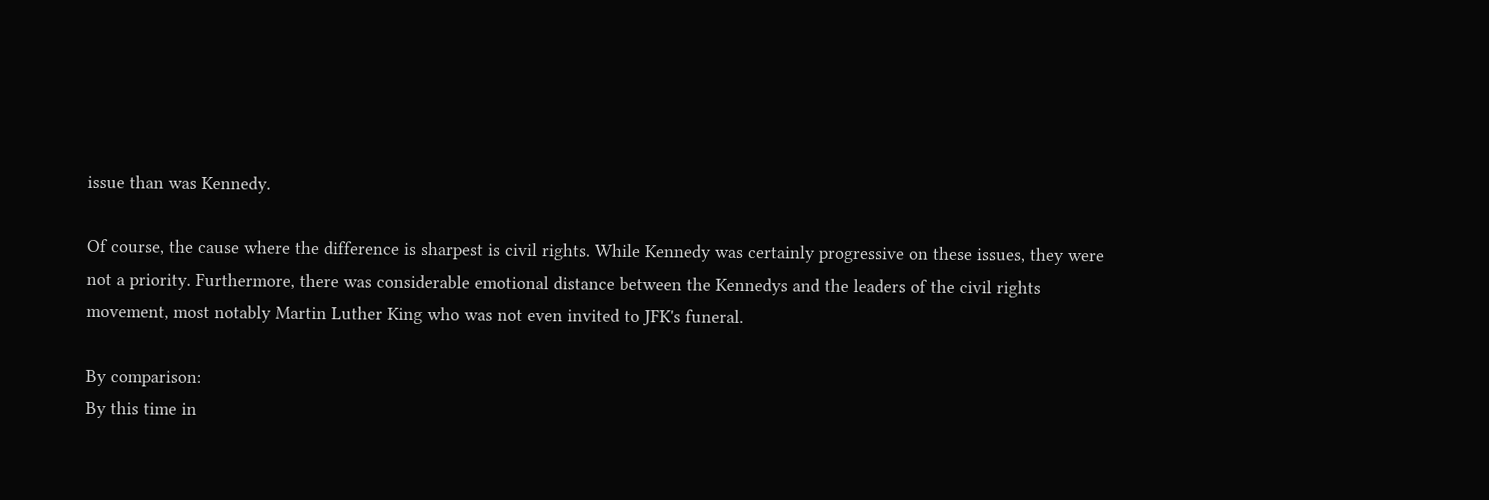issue than was Kennedy.

Of course, the cause where the difference is sharpest is civil rights. While Kennedy was certainly progressive on these issues, they were not a priority. Furthermore, there was considerable emotional distance between the Kennedys and the leaders of the civil rights movement, most notably Martin Luther King who was not even invited to JFK's funeral.

By comparison:
By this time in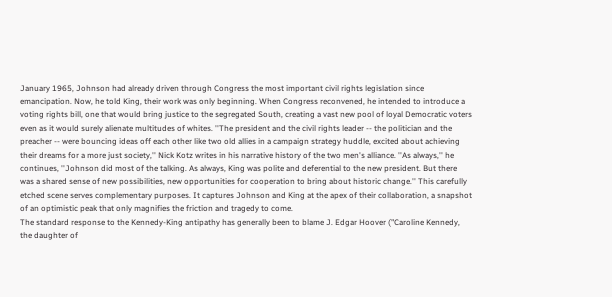January 1965, Johnson had already driven through Congress the most important civil rights legislation since emancipation. Now, he told King, their work was only beginning. When Congress reconvened, he intended to introduce a voting rights bill, one that would bring justice to the segregated South, creating a vast new pool of loyal Democratic voters even as it would surely alienate multitudes of whites. ''The president and the civil rights leader -- the politician and the preacher -- were bouncing ideas off each other like two old allies in a campaign strategy huddle, excited about achieving their dreams for a more just society,'' Nick Kotz writes in his narrative history of the two men's alliance. ''As always,'' he continues, ''Johnson did most of the talking. As always, King was polite and deferential to the new president. But there was a shared sense of new possibilities, new opportunities for cooperation to bring about historic change.'' This carefully etched scene serves complementary purposes. It captures Johnson and King at the apex of their collaboration, a snapshot of an optimistic peak that only magnifies the friction and tragedy to come.
The standard response to the Kennedy-King antipathy has generally been to blame J. Edgar Hoover ("Caroline Kennedy, the daughter of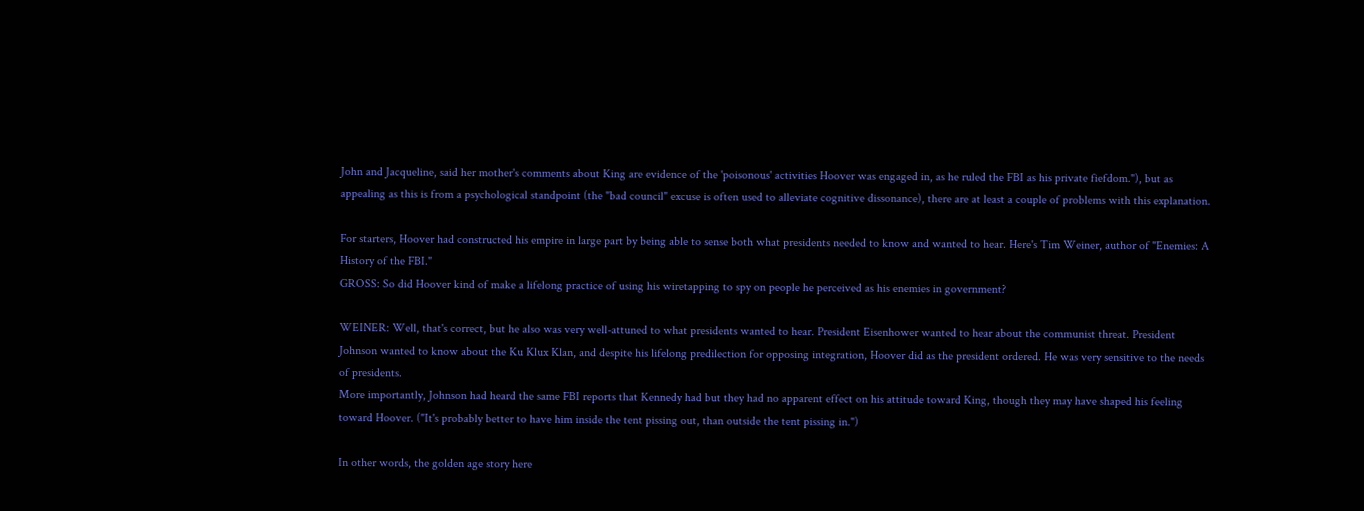John and Jacqueline, said her mother's comments about King are evidence of the 'poisonous' activities Hoover was engaged in, as he ruled the FBI as his private fiefdom."), but as appealing as this is from a psychological standpoint (the "bad council" excuse is often used to alleviate cognitive dissonance), there are at least a couple of problems with this explanation.

For starters, Hoover had constructed his empire in large part by being able to sense both what presidents needed to know and wanted to hear. Here's Tim Weiner, author of "Enemies: A History of the FBI."
GROSS: So did Hoover kind of make a lifelong practice of using his wiretapping to spy on people he perceived as his enemies in government?

WEINER: Well, that's correct, but he also was very well-attuned to what presidents wanted to hear. President Eisenhower wanted to hear about the communist threat. President Johnson wanted to know about the Ku Klux Klan, and despite his lifelong predilection for opposing integration, Hoover did as the president ordered. He was very sensitive to the needs of presidents.
More importantly, Johnson had heard the same FBI reports that Kennedy had but they had no apparent effect on his attitude toward King, though they may have shaped his feeling toward Hoover. ("It's probably better to have him inside the tent pissing out, than outside the tent pissing in.")

In other words, the golden age story here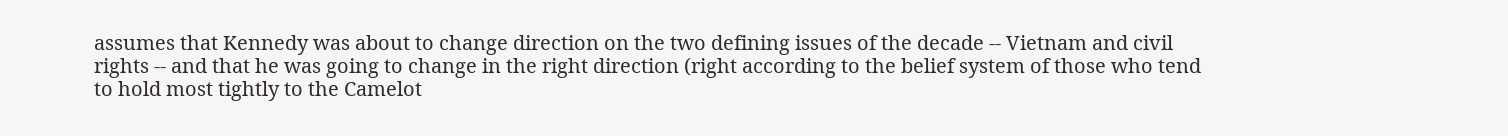assumes that Kennedy was about to change direction on the two defining issues of the decade -- Vietnam and civil rights -- and that he was going to change in the right direction (right according to the belief system of those who tend to hold most tightly to the Camelot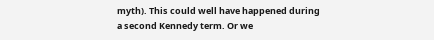myth). This could well have happened during a second Kennedy term. Or we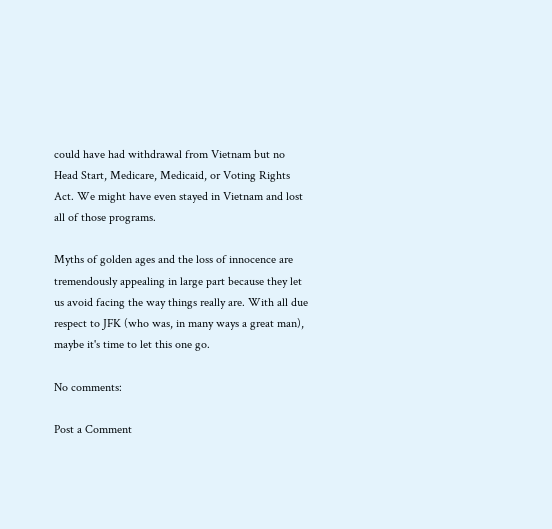could have had withdrawal from Vietnam but no Head Start, Medicare, Medicaid, or Voting Rights Act. We might have even stayed in Vietnam and lost all of those programs.

Myths of golden ages and the loss of innocence are tremendously appealing in large part because they let us avoid facing the way things really are. With all due respect to JFK (who was, in many ways a great man), maybe it's time to let this one go.

No comments:

Post a Comment